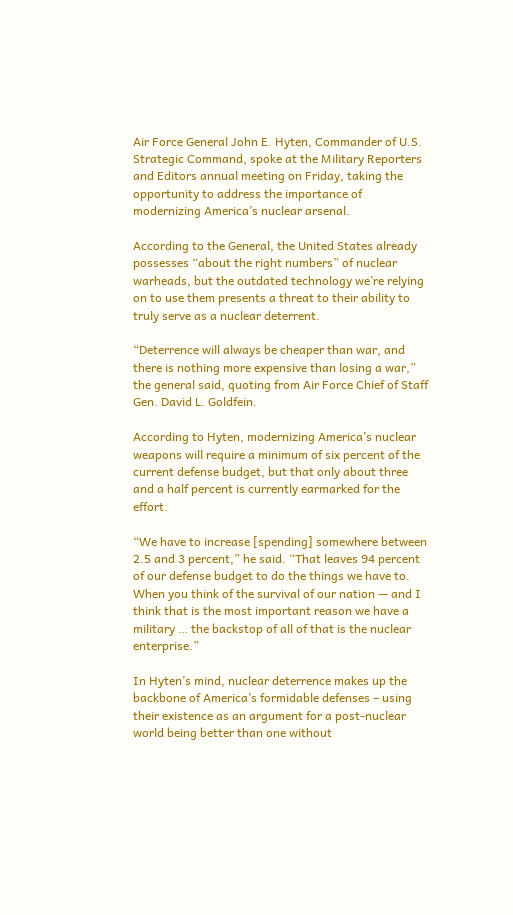Air Force General John E. Hyten, Commander of U.S. Strategic Command, spoke at the Military Reporters and Editors annual meeting on Friday, taking the opportunity to address the importance of modernizing America’s nuclear arsenal.

According to the General, the United States already possesses “about the right numbers” of nuclear warheads, but the outdated technology we’re relying on to use them presents a threat to their ability to truly serve as a nuclear deterrent.

“Deterrence will always be cheaper than war, and there is nothing more expensive than losing a war,” the general said, quoting from Air Force Chief of Staff Gen. David L. Goldfein.

According to Hyten, modernizing America’s nuclear weapons will require a minimum of six percent of the current defense budget, but that only about three and a half percent is currently earmarked for the effort.

“We have to increase [spending] somewhere between 2.5 and 3 percent,” he said. “That leaves 94 percent of our defense budget to do the things we have to. When you think of the survival of our nation — and I think that is the most important reason we have a military … the backstop of all of that is the nuclear enterprise.”

In Hyten’s mind, nuclear deterrence makes up the backbone of America’s formidable defenses – using their existence as an argument for a post-nuclear world being better than one without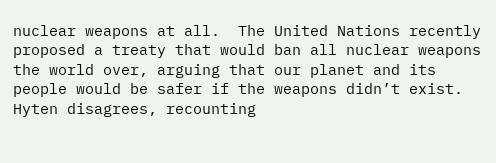nuclear weapons at all.  The United Nations recently proposed a treaty that would ban all nuclear weapons the world over, arguing that our planet and its people would be safer if the weapons didn’t exist.  Hyten disagrees, recounting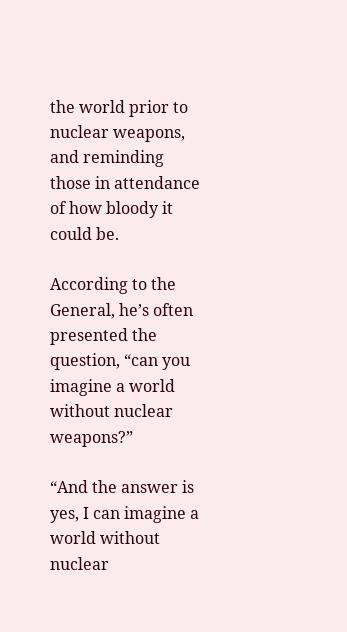the world prior to nuclear weapons, and reminding those in attendance of how bloody it could be.

According to the General, he’s often presented the question, “can you imagine a world without nuclear weapons?”

“And the answer is yes, I can imagine a world without nuclear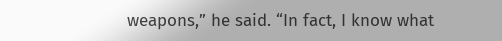weapons,” he said. “In fact, I know what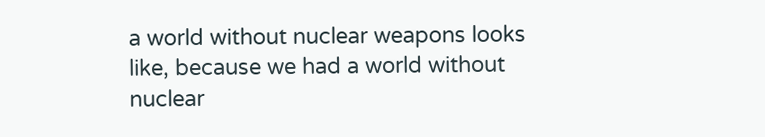a world without nuclear weapons looks like, because we had a world without nuclear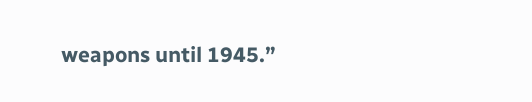weapons until 1945.”